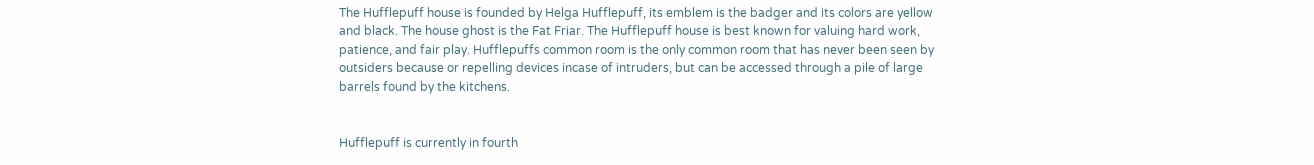The Hufflepuff house is founded by Helga Hufflepuff, its emblem is the badger and its colors are yellow and black. The house ghost is the Fat Friar. The Hufflepuff house is best known for valuing hard work, patience, and fair play. Hufflepuffs common room is the only common room that has never been seen by outsiders because or repelling devices incase of intruders, but can be accessed through a pile of large barrels found by the kitchens.


Hufflepuff is currently in fourth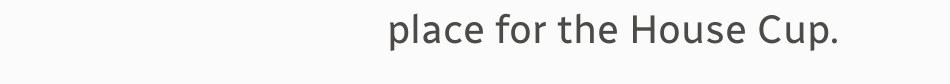place for the House Cup.